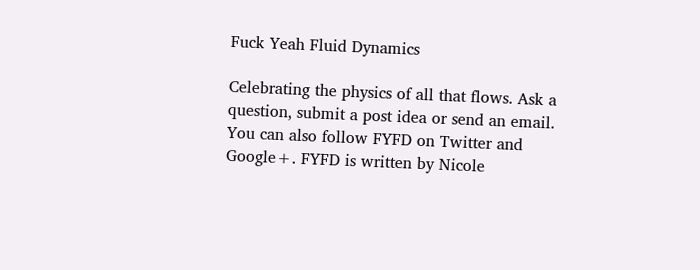Fuck Yeah Fluid Dynamics

Celebrating the physics of all that flows. Ask a question, submit a post idea or send an email. You can also follow FYFD on Twitter and Google+. FYFD is written by Nicole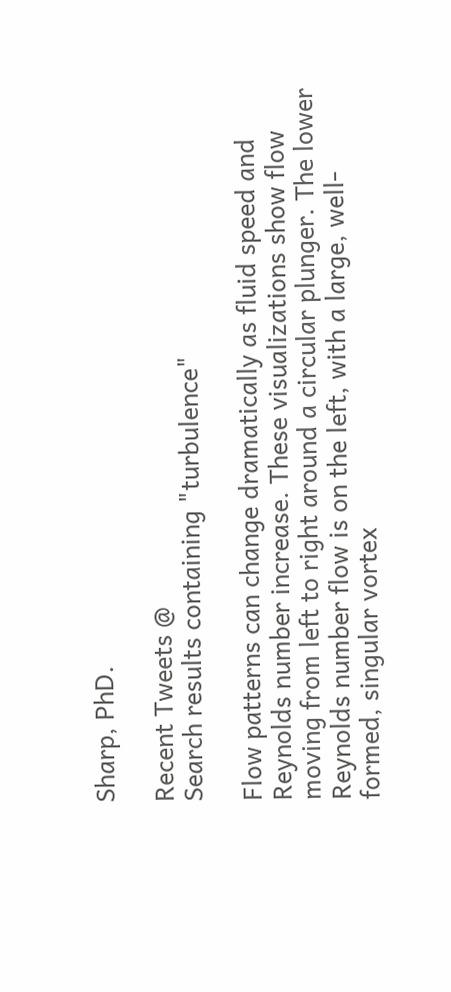Sharp, PhD.

Recent Tweets @
Search results containing "turbulence"

Flow patterns can change dramatically as fluid speed and Reynolds number increase. These visualizations show flow moving from left to right around a circular plunger. The lower Reynolds number flow is on the left, with a large, well-formed, singular vortex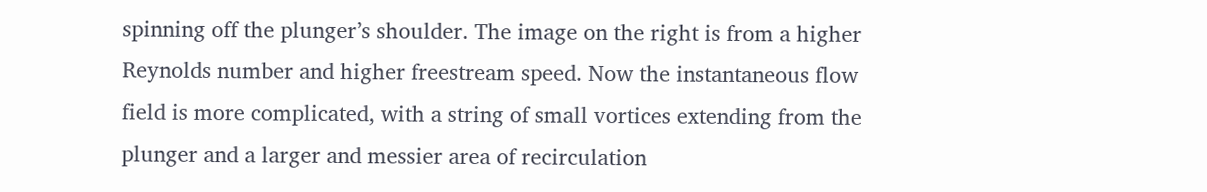spinning off the plunger’s shoulder. The image on the right is from a higher Reynolds number and higher freestream speed. Now the instantaneous flow field is more complicated, with a string of small vortices extending from the plunger and a larger and messier area of recirculation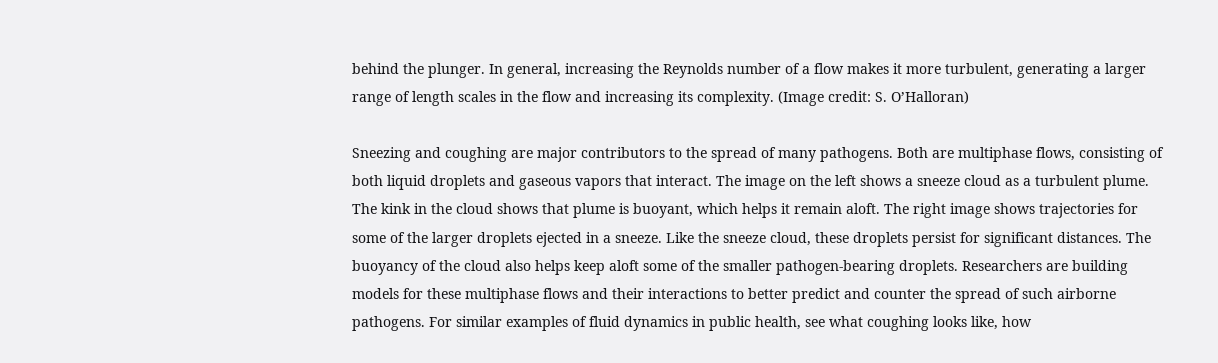behind the plunger. In general, increasing the Reynolds number of a flow makes it more turbulent, generating a larger range of length scales in the flow and increasing its complexity. (Image credit: S. O’Halloran)

Sneezing and coughing are major contributors to the spread of many pathogens. Both are multiphase flows, consisting of both liquid droplets and gaseous vapors that interact. The image on the left shows a sneeze cloud as a turbulent plume. The kink in the cloud shows that plume is buoyant, which helps it remain aloft. The right image shows trajectories for some of the larger droplets ejected in a sneeze. Like the sneeze cloud, these droplets persist for significant distances. The buoyancy of the cloud also helps keep aloft some of the smaller pathogen-bearing droplets. Researchers are building models for these multiphase flows and their interactions to better predict and counter the spread of such airborne pathogens. For similar examples of fluid dynamics in public health, see what coughing looks like, how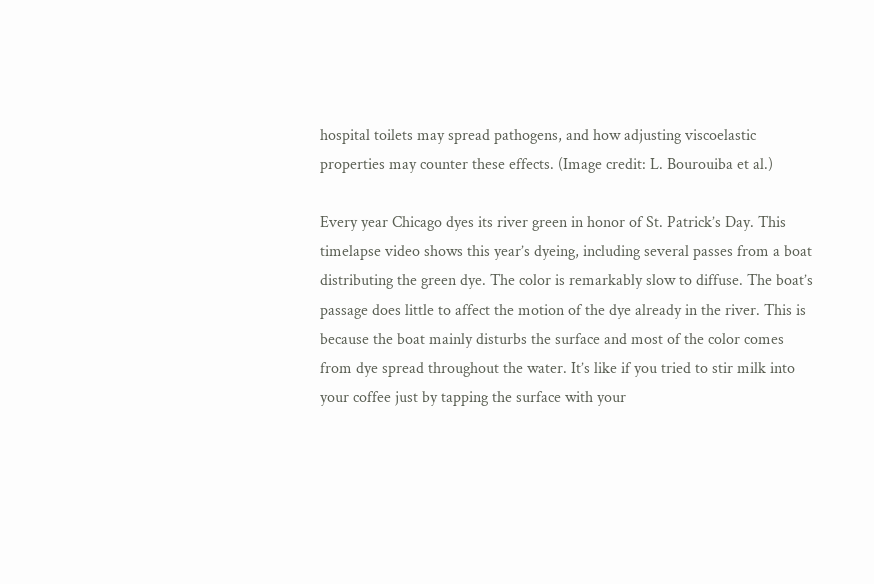hospital toilets may spread pathogens, and how adjusting viscoelastic properties may counter these effects. (Image credit: L. Bourouiba et al.)

Every year Chicago dyes its river green in honor of St. Patrick’s Day. This timelapse video shows this year’s dyeing, including several passes from a boat distributing the green dye. The color is remarkably slow to diffuse. The boat’s passage does little to affect the motion of the dye already in the river. This is because the boat mainly disturbs the surface and most of the color comes from dye spread throughout the water. It’s like if you tried to stir milk into your coffee just by tapping the surface with your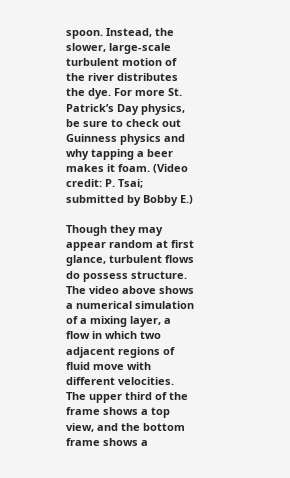spoon. Instead, the slower, large-scale turbulent motion of the river distributes the dye. For more St. Patrick’s Day physics, be sure to check out Guinness physics and why tapping a beer makes it foam. (Video credit: P. Tsai; submitted by Bobby E.)

Though they may appear random at first glance, turbulent flows do possess structure. The video above shows a numerical simulation of a mixing layer, a flow in which two adjacent regions of fluid move with different velocities. The upper third of the frame shows a top view, and the bottom frame shows a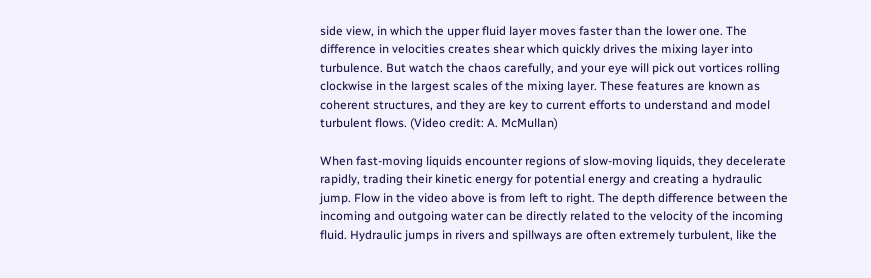side view, in which the upper fluid layer moves faster than the lower one. The difference in velocities creates shear which quickly drives the mixing layer into turbulence. But watch the chaos carefully, and your eye will pick out vortices rolling clockwise in the largest scales of the mixing layer. These features are known as coherent structures, and they are key to current efforts to understand and model turbulent flows. (Video credit: A. McMullan)

When fast-moving liquids encounter regions of slow-moving liquids, they decelerate rapidly, trading their kinetic energy for potential energy and creating a hydraulic jump. Flow in the video above is from left to right. The depth difference between the incoming and outgoing water can be directly related to the velocity of the incoming fluid. Hydraulic jumps in rivers and spillways are often extremely turbulent, like the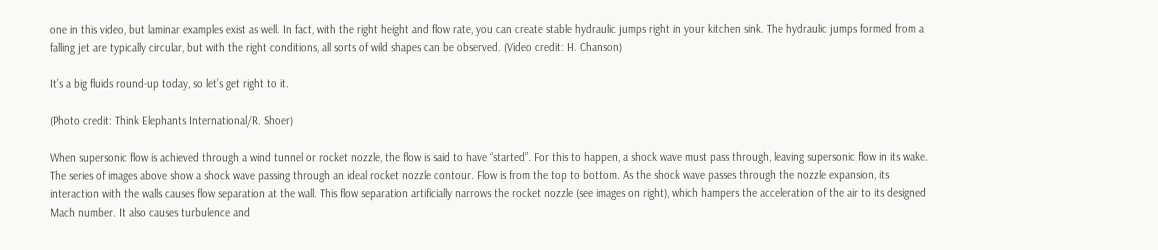one in this video, but laminar examples exist as well. In fact, with the right height and flow rate, you can create stable hydraulic jumps right in your kitchen sink. The hydraulic jumps formed from a falling jet are typically circular, but with the right conditions, all sorts of wild shapes can be observed. (Video credit: H. Chanson)

It’s a big fluids round-up today, so let’s get right to it.

(Photo credit: Think Elephants International/R. Shoer)

When supersonic flow is achieved through a wind tunnel or rocket nozzle, the flow is said to have “started”. For this to happen, a shock wave must pass through, leaving supersonic flow in its wake. The series of images above show a shock wave passing through an ideal rocket nozzle contour. Flow is from the top to bottom. As the shock wave passes through the nozzle expansion, its interaction with the walls causes flow separation at the wall. This flow separation artificially narrows the rocket nozzle (see images on right), which hampers the acceleration of the air to its designed Mach number. It also causes turbulence and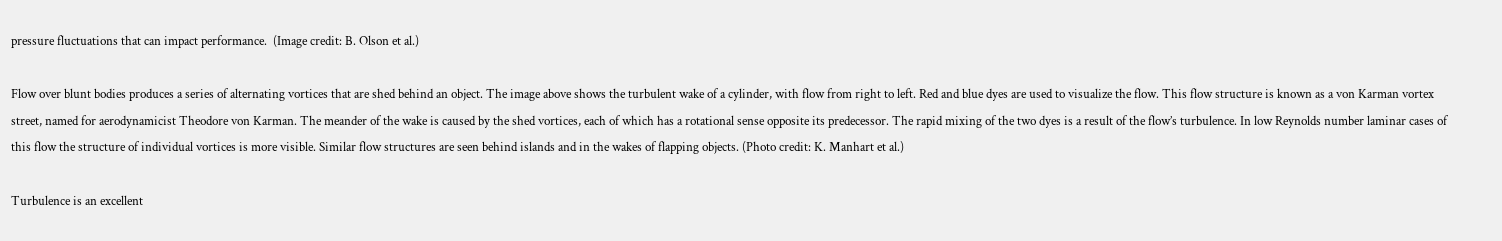pressure fluctuations that can impact performance.  (Image credit: B. Olson et al.)

Flow over blunt bodies produces a series of alternating vortices that are shed behind an object. The image above shows the turbulent wake of a cylinder, with flow from right to left. Red and blue dyes are used to visualize the flow. This flow structure is known as a von Karman vortex street, named for aerodynamicist Theodore von Karman. The meander of the wake is caused by the shed vortices, each of which has a rotational sense opposite its predecessor. The rapid mixing of the two dyes is a result of the flow’s turbulence. In low Reynolds number laminar cases of this flow the structure of individual vortices is more visible. Similar flow structures are seen behind islands and in the wakes of flapping objects. (Photo credit: K. Manhart et al.)

Turbulence is an excellent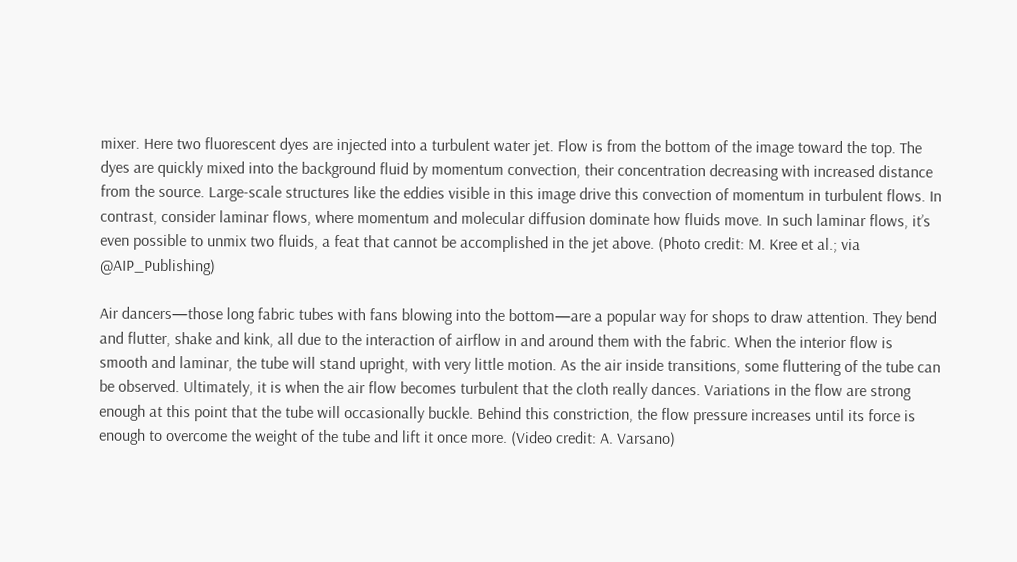mixer. Here two fluorescent dyes are injected into a turbulent water jet. Flow is from the bottom of the image toward the top. The dyes are quickly mixed into the background fluid by momentum convection, their concentration decreasing with increased distance from the source. Large-scale structures like the eddies visible in this image drive this convection of momentum in turbulent flows. In contrast, consider laminar flows, where momentum and molecular diffusion dominate how fluids move. In such laminar flows, it’s even possible to unmix two fluids, a feat that cannot be accomplished in the jet above. (Photo credit: M. Kree et al.; via @AIP_Publishing)

Air dancers—those long fabric tubes with fans blowing into the bottom—are a popular way for shops to draw attention. They bend and flutter, shake and kink, all due to the interaction of airflow in and around them with the fabric. When the interior flow is smooth and laminar, the tube will stand upright, with very little motion. As the air inside transitions, some fluttering of the tube can be observed. Ultimately, it is when the air flow becomes turbulent that the cloth really dances. Variations in the flow are strong enough at this point that the tube will occasionally buckle. Behind this constriction, the flow pressure increases until its force is enough to overcome the weight of the tube and lift it once more. (Video credit: A. Varsano)